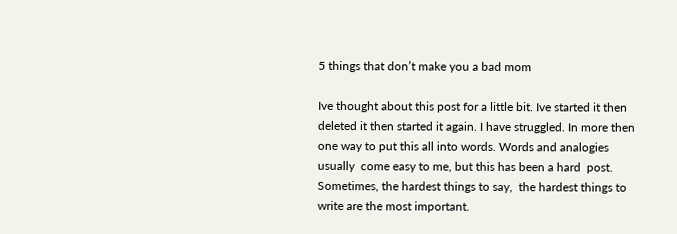5 things that don’t make you a bad mom

Ive thought about this post for a little bit. Ive started it then deleted it then started it again. I have struggled. In more then one way to put this all into words. Words and analogies usually  come easy to me, but this has been a hard  post.
Sometimes, the hardest things to say,  the hardest things to write are the most important.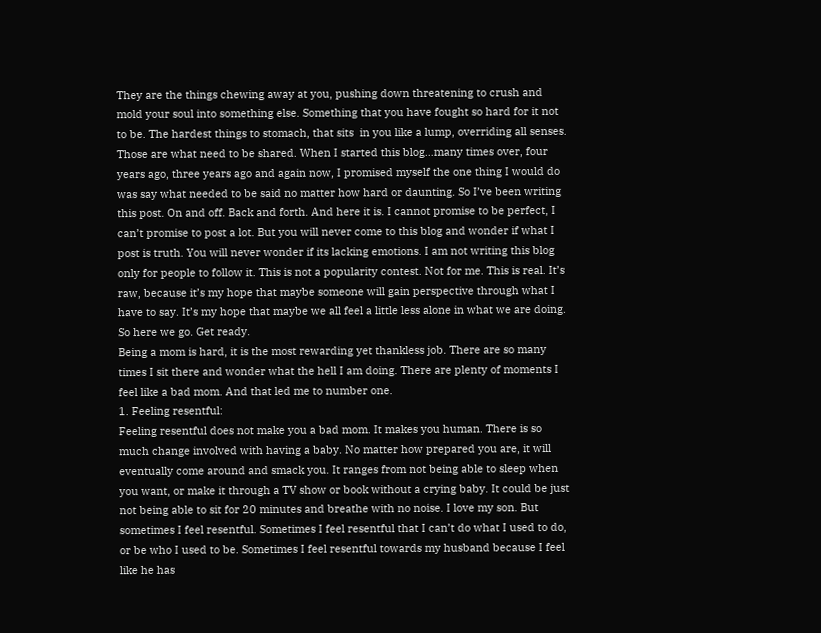They are the things chewing away at you, pushing down threatening to crush and mold your soul into something else. Something that you have fought so hard for it not to be. The hardest things to stomach, that sits  in you like a lump, overriding all senses. Those are what need to be shared. When I started this blog…many times over, four years ago, three years ago and again now, I promised myself the one thing I would do was say what needed to be said no matter how hard or daunting. So I’ve been writing this post. On and off. Back and forth. And here it is. I cannot promise to be perfect, I can’t promise to post a lot. But you will never come to this blog and wonder if what I post is truth. You will never wonder if its lacking emotions. I am not writing this blog only for people to follow it. This is not a popularity contest. Not for me. This is real. It’s raw, because it’s my hope that maybe someone will gain perspective through what I have to say. It’s my hope that maybe we all feel a little less alone in what we are doing. So here we go. Get ready.
Being a mom is hard, it is the most rewarding yet thankless job. There are so many times I sit there and wonder what the hell I am doing. There are plenty of moments I feel like a bad mom. And that led me to number one.
1. Feeling resentful:
Feeling resentful does not make you a bad mom. It makes you human. There is so much change involved with having a baby. No matter how prepared you are, it will eventually come around and smack you. It ranges from not being able to sleep when you want, or make it through a TV show or book without a crying baby. It could be just not being able to sit for 20 minutes and breathe with no noise. I love my son. But sometimes I feel resentful. Sometimes I feel resentful that I can’t do what I used to do, or be who I used to be. Sometimes I feel resentful towards my husband because I feel like he has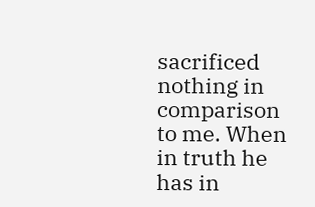sacrificed nothing in comparison to me. When in truth he has in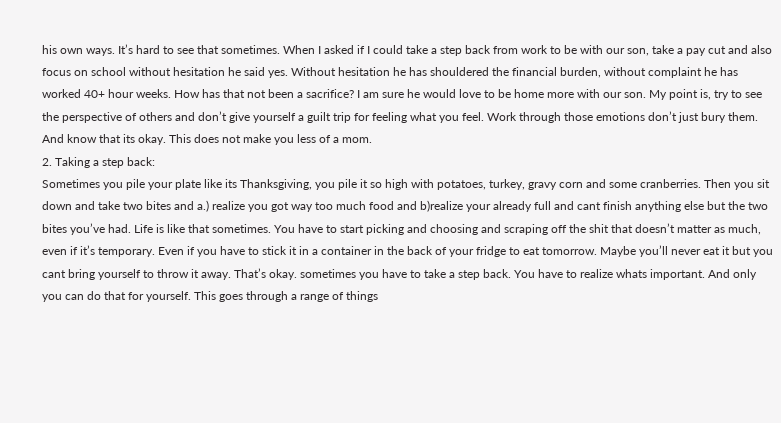his own ways. It’s hard to see that sometimes. When I asked if I could take a step back from work to be with our son, take a pay cut and also focus on school without hesitation he said yes. Without hesitation he has shouldered the financial burden, without complaint he has worked 40+ hour weeks. How has that not been a sacrifice? I am sure he would love to be home more with our son. My point is, try to see the perspective of others and don’t give yourself a guilt trip for feeling what you feel. Work through those emotions don’t just bury them. And know that its okay. This does not make you less of a mom.
2. Taking a step back:
Sometimes you pile your plate like its Thanksgiving, you pile it so high with potatoes, turkey, gravy corn and some cranberries. Then you sit down and take two bites and a.) realize you got way too much food and b)realize your already full and cant finish anything else but the two bites you’ve had. Life is like that sometimes. You have to start picking and choosing and scraping off the shit that doesn’t matter as much, even if it’s temporary. Even if you have to stick it in a container in the back of your fridge to eat tomorrow. Maybe you’ll never eat it but you cant bring yourself to throw it away. That’s okay. sometimes you have to take a step back. You have to realize whats important. And only you can do that for yourself. This goes through a range of things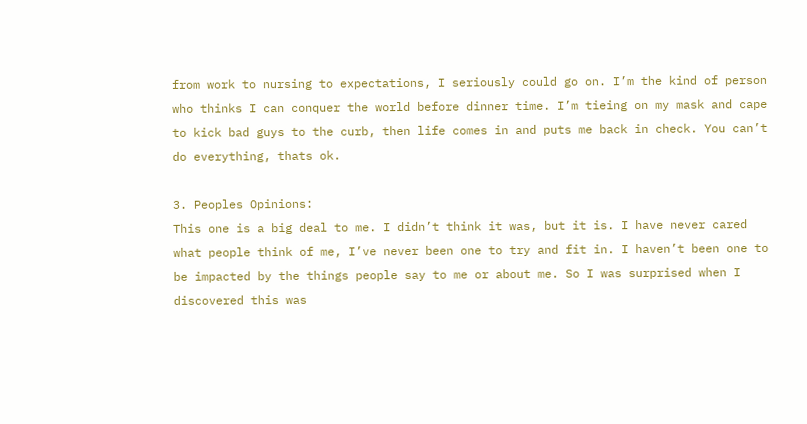from work to nursing to expectations, I seriously could go on. I’m the kind of person who thinks I can conquer the world before dinner time. I’m tieing on my mask and cape to kick bad guys to the curb, then life comes in and puts me back in check. You can’t do everything, thats ok.

3. Peoples Opinions:
This one is a big deal to me. I didn’t think it was, but it is. I have never cared what people think of me, I’ve never been one to try and fit in. I haven’t been one to be impacted by the things people say to me or about me. So I was surprised when I discovered this was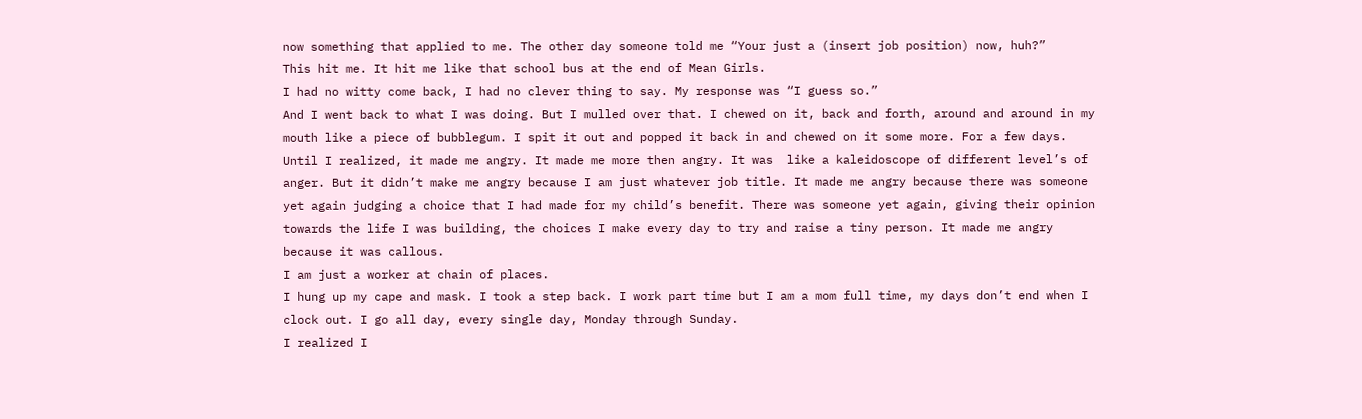now something that applied to me. The other day someone told me “Your just a (insert job position) now, huh?”
This hit me. It hit me like that school bus at the end of Mean Girls.
I had no witty come back, I had no clever thing to say. My response was “I guess so.”
And I went back to what I was doing. But I mulled over that. I chewed on it, back and forth, around and around in my mouth like a piece of bubblegum. I spit it out and popped it back in and chewed on it some more. For a few days. Until I realized, it made me angry. It made me more then angry. It was  like a kaleidoscope of different level’s of anger. But it didn’t make me angry because I am just whatever job title. It made me angry because there was someone yet again judging a choice that I had made for my child’s benefit. There was someone yet again, giving their opinion towards the life I was building, the choices I make every day to try and raise a tiny person. It made me angry because it was callous.
I am just a worker at chain of places.
I hung up my cape and mask. I took a step back. I work part time but I am a mom full time, my days don’t end when I clock out. I go all day, every single day, Monday through Sunday.
I realized I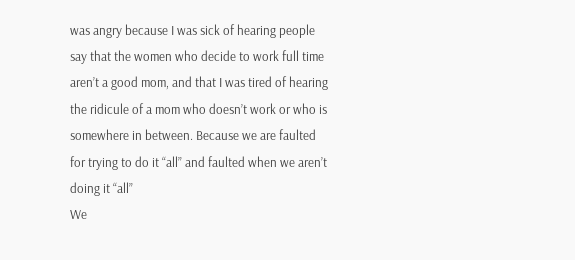was angry because I was sick of hearing people say that the women who decide to work full time aren’t a good mom, and that I was tired of hearing the ridicule of a mom who doesn’t work or who is somewhere in between. Because we are faulted for trying to do it “all” and faulted when we aren’t doing it “all”
We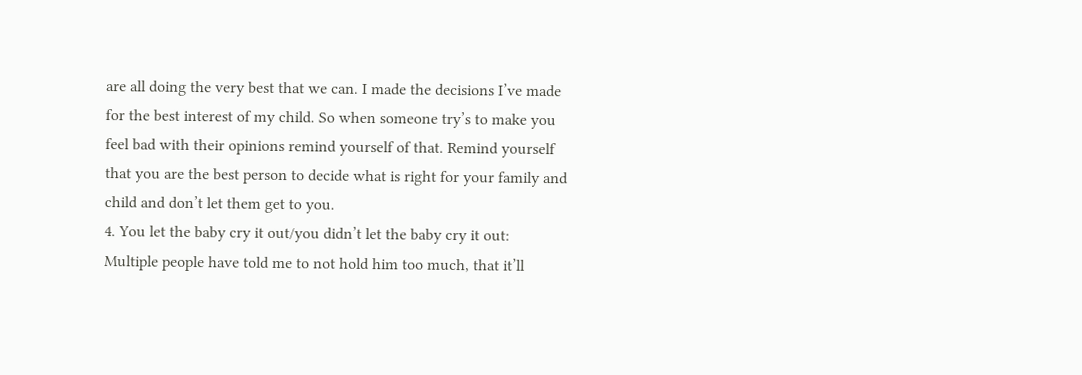are all doing the very best that we can. I made the decisions I’ve made for the best interest of my child. So when someone try’s to make you feel bad with their opinions remind yourself of that. Remind yourself that you are the best person to decide what is right for your family and child and don’t let them get to you.
4. You let the baby cry it out/you didn’t let the baby cry it out:
Multiple people have told me to not hold him too much, that it’ll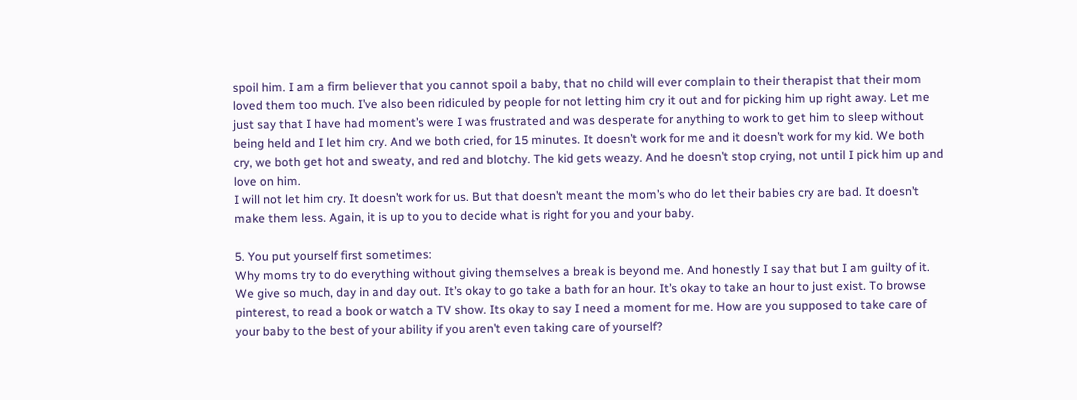spoil him. I am a firm believer that you cannot spoil a baby, that no child will ever complain to their therapist that their mom loved them too much. I’ve also been ridiculed by people for not letting him cry it out and for picking him up right away. Let me just say that I have had moment’s were I was frustrated and was desperate for anything to work to get him to sleep without being held and I let him cry. And we both cried, for 15 minutes. It doesn’t work for me and it doesn’t work for my kid. We both cry, we both get hot and sweaty, and red and blotchy. The kid gets weazy. And he doesn’t stop crying, not until I pick him up and love on him.
I will not let him cry. It doesn’t work for us. But that doesn’t meant the mom’s who do let their babies cry are bad. It doesn’t make them less. Again, it is up to you to decide what is right for you and your baby.

5. You put yourself first sometimes:
Why moms try to do everything without giving themselves a break is beyond me. And honestly I say that but I am guilty of it. We give so much, day in and day out. It’s okay to go take a bath for an hour. It’s okay to take an hour to just exist. To browse pinterest, to read a book or watch a TV show. Its okay to say I need a moment for me. How are you supposed to take care of your baby to the best of your ability if you aren’t even taking care of yourself?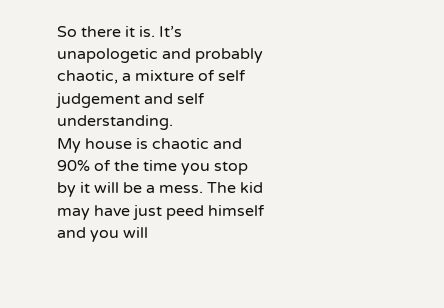So there it is. It’s unapologetic and probably chaotic, a mixture of self judgement and self understanding.
My house is chaotic and 90% of the time you stop by it will be a mess. The kid may have just peed himself and you will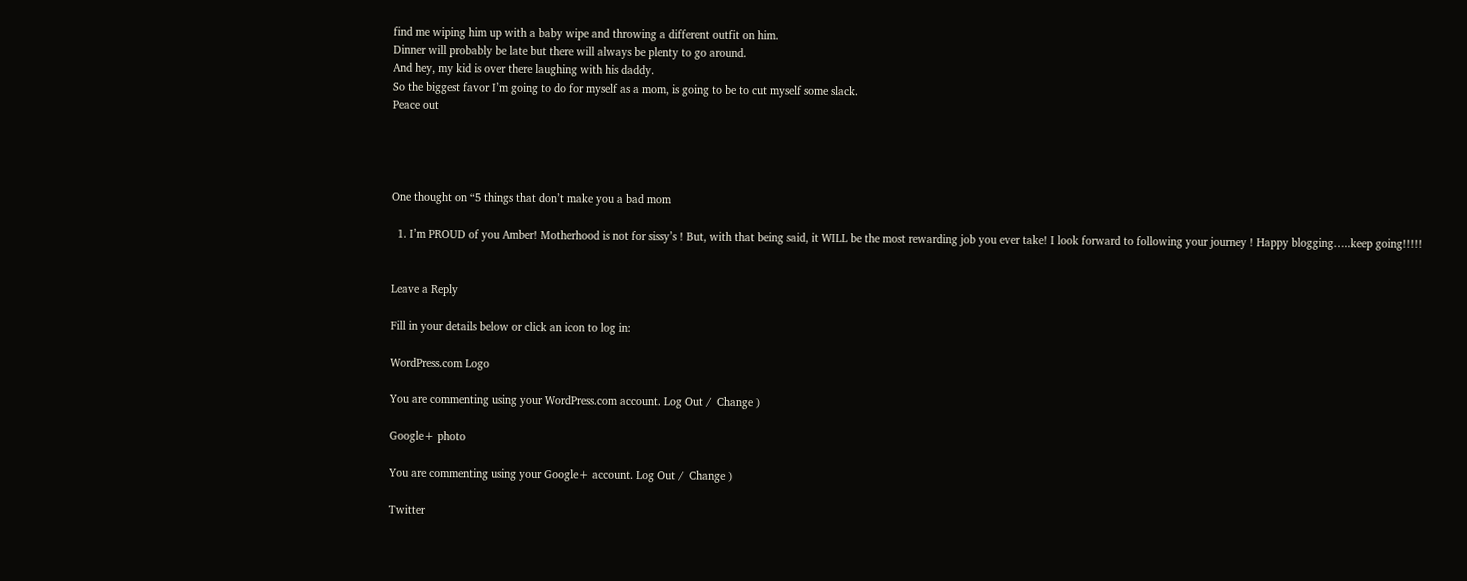find me wiping him up with a baby wipe and throwing a different outfit on him.
Dinner will probably be late but there will always be plenty to go around.
And hey, my kid is over there laughing with his daddy.
So the biggest favor I’m going to do for myself as a mom, is going to be to cut myself some slack.
Peace out




One thought on “5 things that don’t make you a bad mom

  1. I’m PROUD of you Amber! Motherhood is not for sissy’s ! But, with that being said, it WILL be the most rewarding job you ever take! I look forward to following your journey ! Happy blogging…..keep going!!!!!


Leave a Reply

Fill in your details below or click an icon to log in:

WordPress.com Logo

You are commenting using your WordPress.com account. Log Out /  Change )

Google+ photo

You are commenting using your Google+ account. Log Out /  Change )

Twitter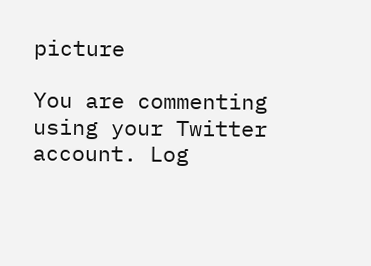picture

You are commenting using your Twitter account. Log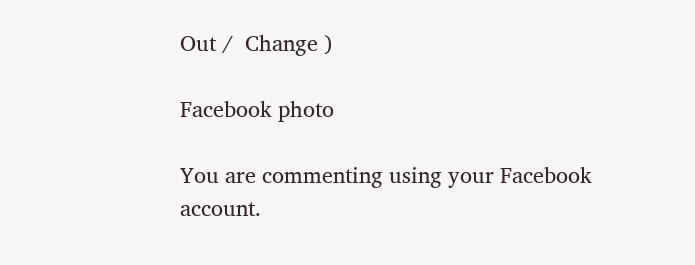Out /  Change )

Facebook photo

You are commenting using your Facebook account.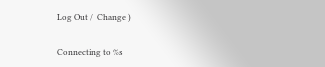Log Out /  Change )


Connecting to %s